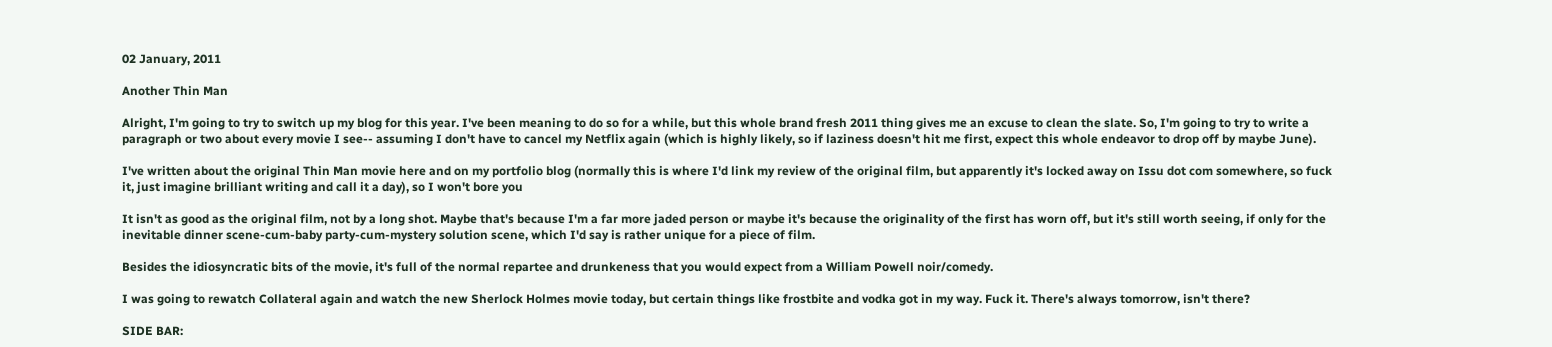02 January, 2011

Another Thin Man

Alright, I'm going to try to switch up my blog for this year. I've been meaning to do so for a while, but this whole brand fresh 2011 thing gives me an excuse to clean the slate. So, I'm going to try to write a paragraph or two about every movie I see-- assuming I don't have to cancel my Netflix again (which is highly likely, so if laziness doesn't hit me first, expect this whole endeavor to drop off by maybe June).

I've written about the original Thin Man movie here and on my portfolio blog (normally this is where I'd link my review of the original film, but apparently it's locked away on Issu dot com somewhere, so fuck it, just imagine brilliant writing and call it a day), so I won't bore you

It isn't as good as the original film, not by a long shot. Maybe that's because I'm a far more jaded person or maybe it's because the originality of the first has worn off, but it's still worth seeing, if only for the inevitable dinner scene-cum-baby party-cum-mystery solution scene, which I'd say is rather unique for a piece of film.

Besides the idiosyncratic bits of the movie, it's full of the normal repartee and drunkeness that you would expect from a William Powell noir/comedy.

I was going to rewatch Collateral again and watch the new Sherlock Holmes movie today, but certain things like frostbite and vodka got in my way. Fuck it. There's always tomorrow, isn't there?

SIDE BAR: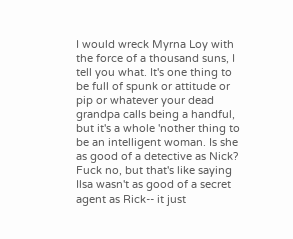I would wreck Myrna Loy with the force of a thousand suns, I tell you what. It's one thing to be full of spunk or attitude or pip or whatever your dead grandpa calls being a handful, but it's a whole 'nother thing to be an intelligent woman. Is she as good of a detective as Nick? Fuck no, but that's like saying Ilsa wasn't as good of a secret agent as Rick-- it just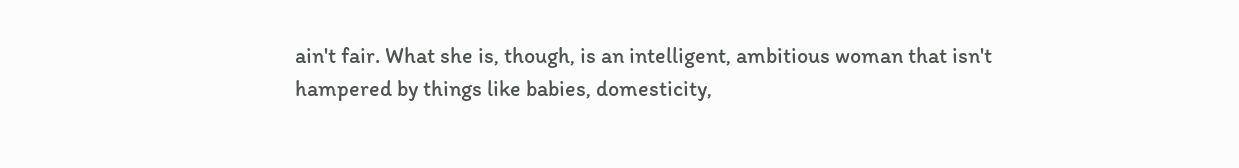ain't fair. What she is, though, is an intelligent, ambitious woman that isn't hampered by things like babies, domesticity,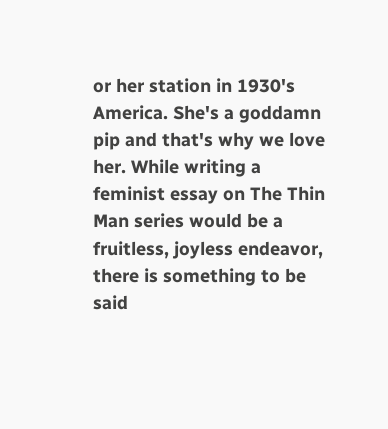or her station in 1930's America. She's a goddamn pip and that's why we love her. While writing a feminist essay on The Thin Man series would be a fruitless, joyless endeavor, there is something to be said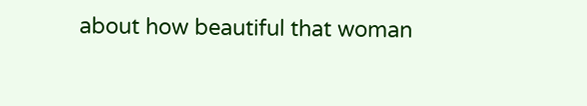about how beautiful that woman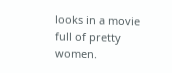looks in a movie full of pretty women.